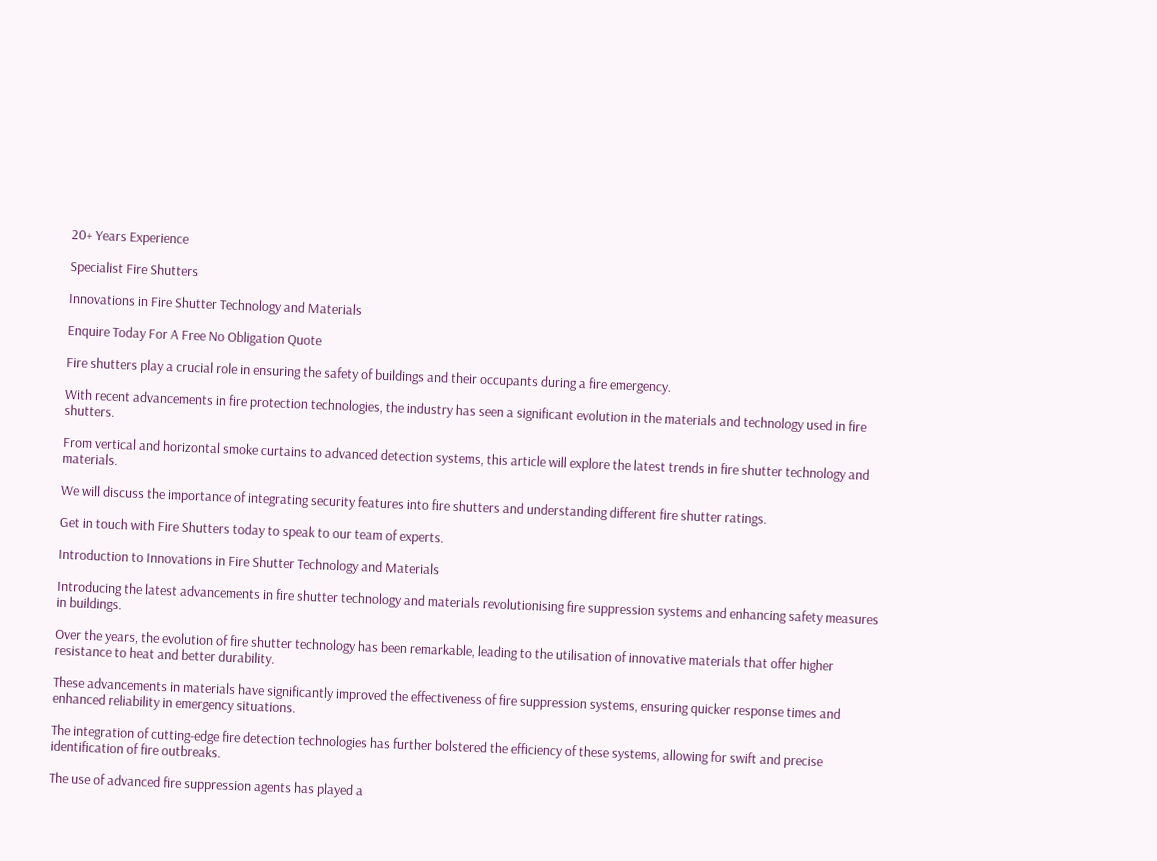20+ Years Experience

Specialist Fire Shutters

Innovations in Fire Shutter Technology and Materials

Enquire Today For A Free No Obligation Quote

Fire shutters play a crucial role in ensuring the safety of buildings and their occupants during a fire emergency.

With recent advancements in fire protection technologies, the industry has seen a significant evolution in the materials and technology used in fire shutters.

From vertical and horizontal smoke curtains to advanced detection systems, this article will explore the latest trends in fire shutter technology and materials.

We will discuss the importance of integrating security features into fire shutters and understanding different fire shutter ratings.

Get in touch with Fire Shutters today to speak to our team of experts.

Introduction to Innovations in Fire Shutter Technology and Materials

Introducing the latest advancements in fire shutter technology and materials revolutionising fire suppression systems and enhancing safety measures in buildings.

Over the years, the evolution of fire shutter technology has been remarkable, leading to the utilisation of innovative materials that offer higher resistance to heat and better durability.

These advancements in materials have significantly improved the effectiveness of fire suppression systems, ensuring quicker response times and enhanced reliability in emergency situations.

The integration of cutting-edge fire detection technologies has further bolstered the efficiency of these systems, allowing for swift and precise identification of fire outbreaks.

The use of advanced fire suppression agents has played a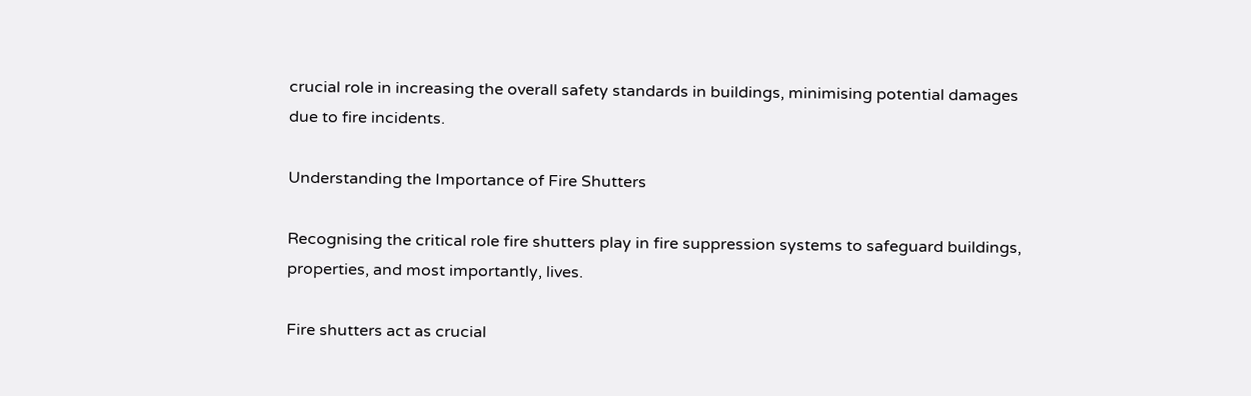crucial role in increasing the overall safety standards in buildings, minimising potential damages due to fire incidents.

Understanding the Importance of Fire Shutters

Recognising the critical role fire shutters play in fire suppression systems to safeguard buildings, properties, and most importantly, lives.

Fire shutters act as crucial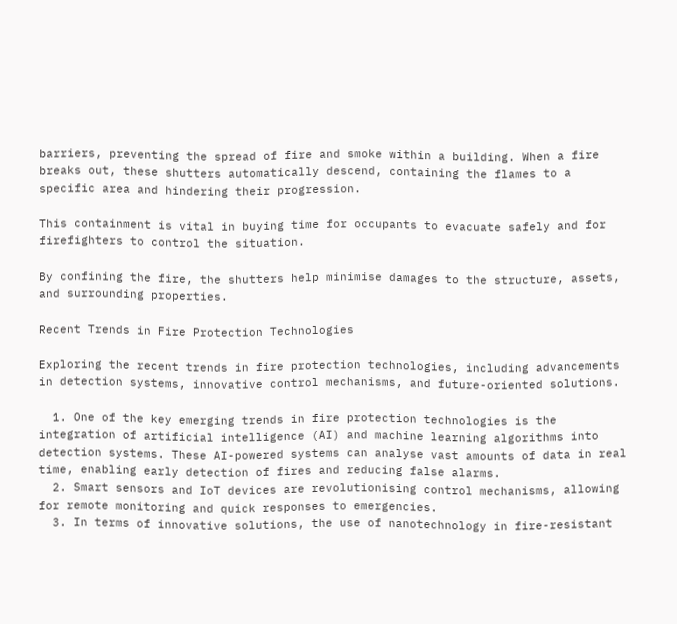barriers, preventing the spread of fire and smoke within a building. When a fire breaks out, these shutters automatically descend, containing the flames to a specific area and hindering their progression.

This containment is vital in buying time for occupants to evacuate safely and for firefighters to control the situation.

By confining the fire, the shutters help minimise damages to the structure, assets, and surrounding properties.

Recent Trends in Fire Protection Technologies

Exploring the recent trends in fire protection technologies, including advancements in detection systems, innovative control mechanisms, and future-oriented solutions.

  1. One of the key emerging trends in fire protection technologies is the integration of artificial intelligence (AI) and machine learning algorithms into detection systems. These AI-powered systems can analyse vast amounts of data in real time, enabling early detection of fires and reducing false alarms.
  2. Smart sensors and IoT devices are revolutionising control mechanisms, allowing for remote monitoring and quick responses to emergencies.
  3. In terms of innovative solutions, the use of nanotechnology in fire-resistant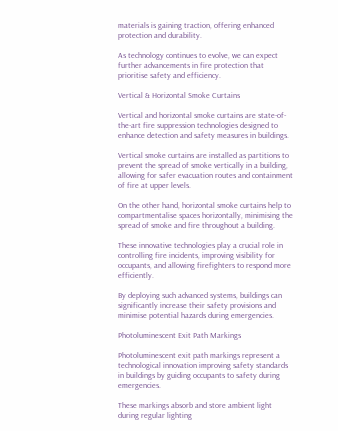materials is gaining traction, offering enhanced protection and durability.

As technology continues to evolve, we can expect further advancements in fire protection that prioritise safety and efficiency.

Vertical & Horizontal Smoke Curtains

Vertical and horizontal smoke curtains are state-of-the-art fire suppression technologies designed to enhance detection and safety measures in buildings.

Vertical smoke curtains are installed as partitions to prevent the spread of smoke vertically in a building, allowing for safer evacuation routes and containment of fire at upper levels.

On the other hand, horizontal smoke curtains help to compartmentalise spaces horizontally, minimising the spread of smoke and fire throughout a building.

These innovative technologies play a crucial role in controlling fire incidents, improving visibility for occupants, and allowing firefighters to respond more efficiently.

By deploying such advanced systems, buildings can significantly increase their safety provisions and minimise potential hazards during emergencies.

Photoluminescent Exit Path Markings

Photoluminescent exit path markings represent a technological innovation improving safety standards in buildings by guiding occupants to safety during emergencies.

These markings absorb and store ambient light during regular lighting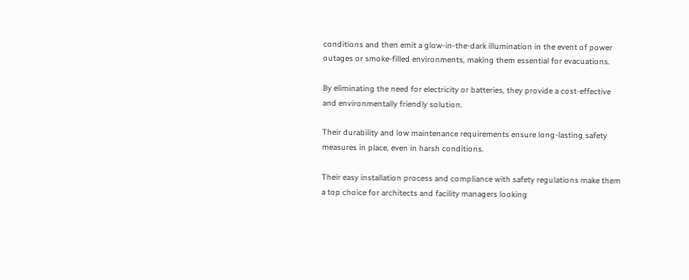conditions and then emit a glow-in-the-dark illumination in the event of power outages or smoke-filled environments, making them essential for evacuations.

By eliminating the need for electricity or batteries, they provide a cost-effective and environmentally friendly solution.

Their durability and low maintenance requirements ensure long-lasting safety measures in place, even in harsh conditions.

Their easy installation process and compliance with safety regulations make them a top choice for architects and facility managers looking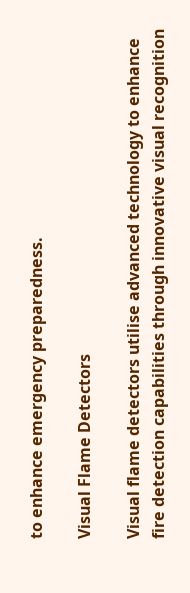to enhance emergency preparedness.

Visual Flame Detectors

Visual flame detectors utilise advanced technology to enhance fire detection capabilities through innovative visual recognition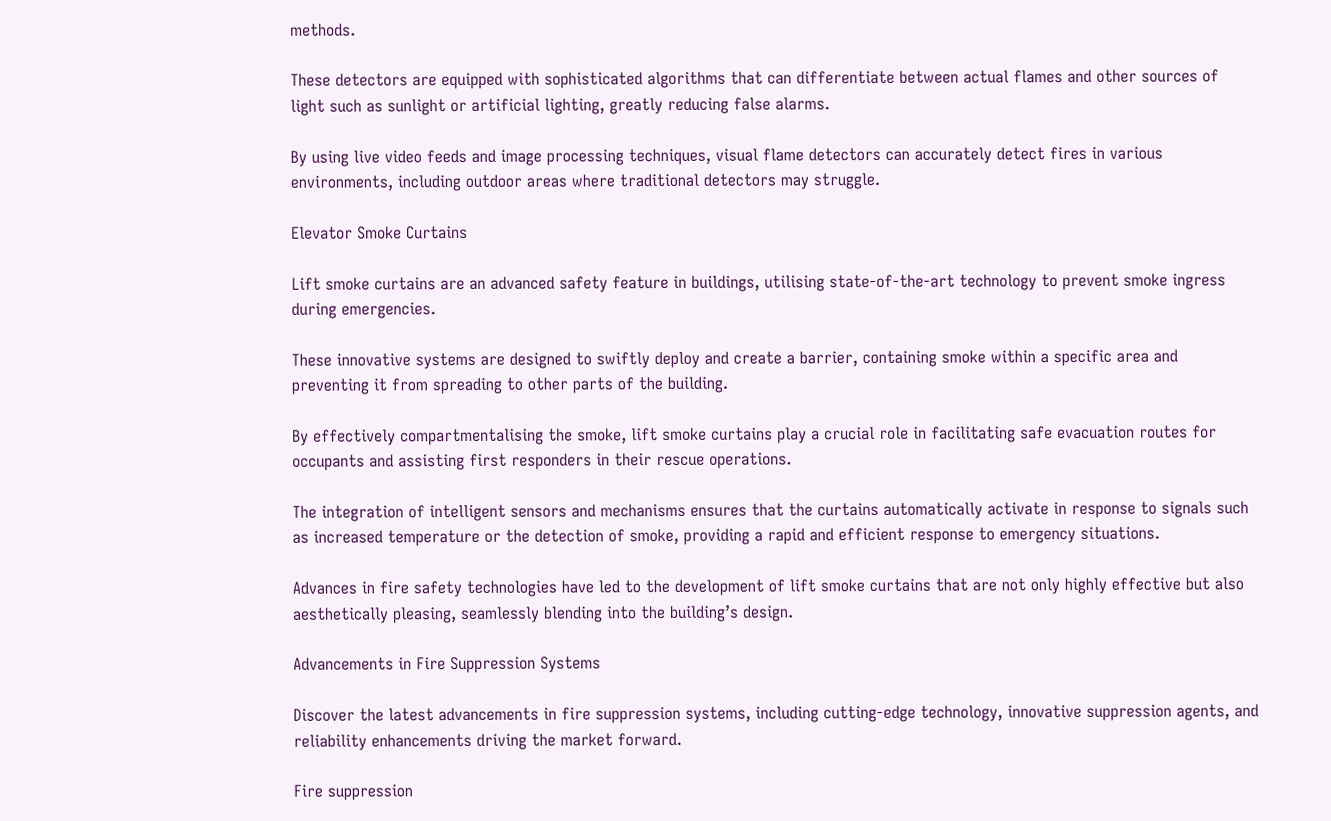methods.

These detectors are equipped with sophisticated algorithms that can differentiate between actual flames and other sources of light such as sunlight or artificial lighting, greatly reducing false alarms.

By using live video feeds and image processing techniques, visual flame detectors can accurately detect fires in various environments, including outdoor areas where traditional detectors may struggle.

Elevator Smoke Curtains

Lift smoke curtains are an advanced safety feature in buildings, utilising state-of-the-art technology to prevent smoke ingress during emergencies.

These innovative systems are designed to swiftly deploy and create a barrier, containing smoke within a specific area and preventing it from spreading to other parts of the building.

By effectively compartmentalising the smoke, lift smoke curtains play a crucial role in facilitating safe evacuation routes for occupants and assisting first responders in their rescue operations.

The integration of intelligent sensors and mechanisms ensures that the curtains automatically activate in response to signals such as increased temperature or the detection of smoke, providing a rapid and efficient response to emergency situations.

Advances in fire safety technologies have led to the development of lift smoke curtains that are not only highly effective but also aesthetically pleasing, seamlessly blending into the building’s design.

Advancements in Fire Suppression Systems

Discover the latest advancements in fire suppression systems, including cutting-edge technology, innovative suppression agents, and reliability enhancements driving the market forward.

Fire suppression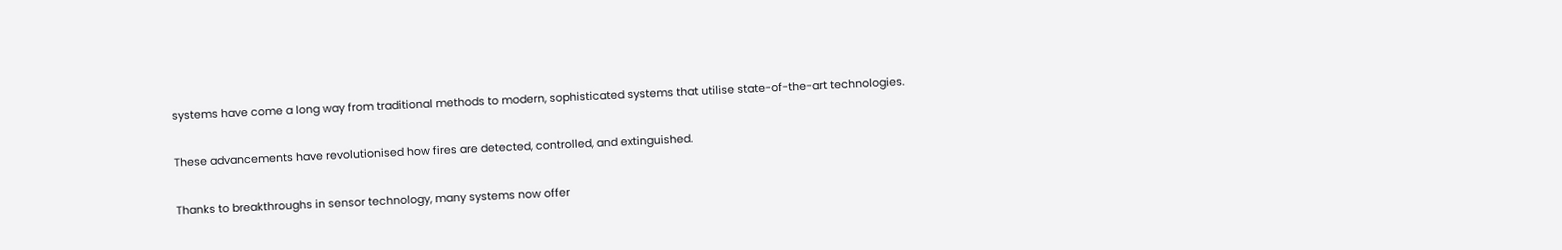systems have come a long way from traditional methods to modern, sophisticated systems that utilise state-of-the-art technologies.

These advancements have revolutionised how fires are detected, controlled, and extinguished.

Thanks to breakthroughs in sensor technology, many systems now offer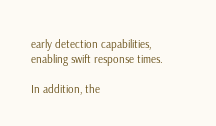early detection capabilities, enabling swift response times.

In addition, the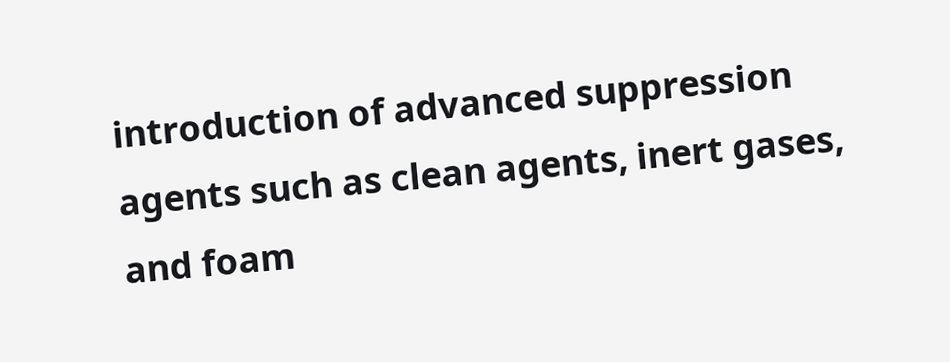introduction of advanced suppression agents such as clean agents, inert gases, and foam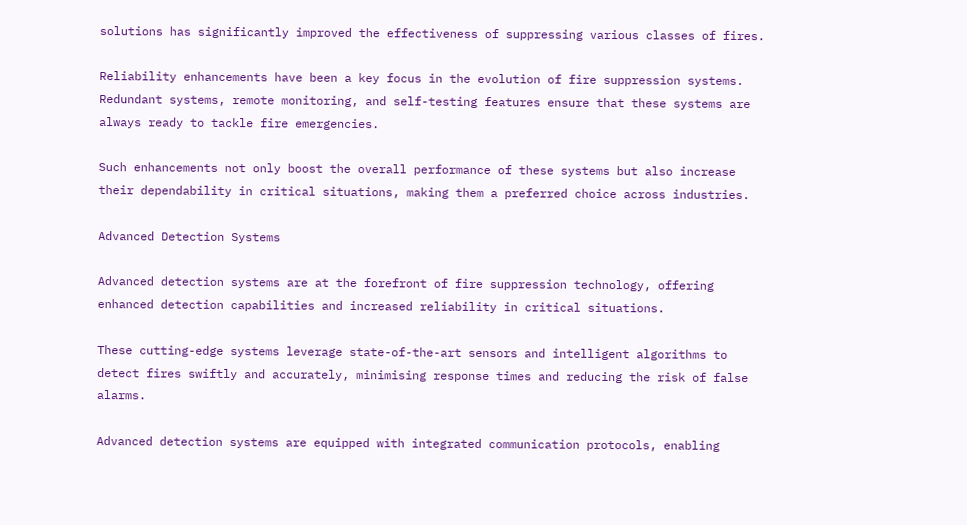solutions has significantly improved the effectiveness of suppressing various classes of fires.

Reliability enhancements have been a key focus in the evolution of fire suppression systems. Redundant systems, remote monitoring, and self-testing features ensure that these systems are always ready to tackle fire emergencies.

Such enhancements not only boost the overall performance of these systems but also increase their dependability in critical situations, making them a preferred choice across industries.

Advanced Detection Systems

Advanced detection systems are at the forefront of fire suppression technology, offering enhanced detection capabilities and increased reliability in critical situations.

These cutting-edge systems leverage state-of-the-art sensors and intelligent algorithms to detect fires swiftly and accurately, minimising response times and reducing the risk of false alarms.

Advanced detection systems are equipped with integrated communication protocols, enabling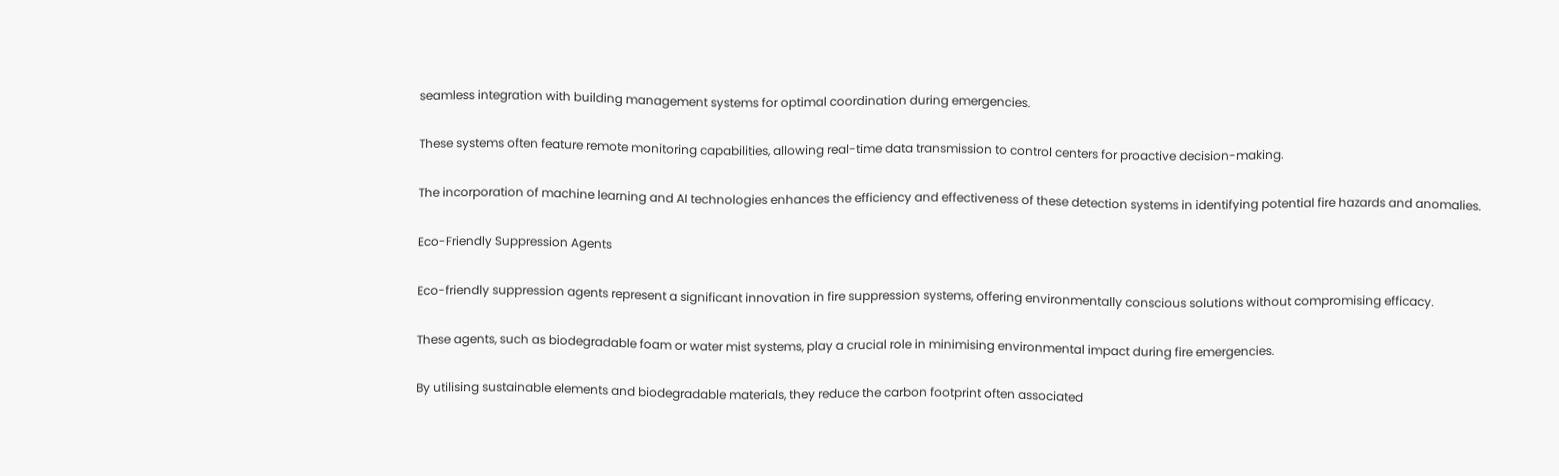seamless integration with building management systems for optimal coordination during emergencies.

These systems often feature remote monitoring capabilities, allowing real-time data transmission to control centers for proactive decision-making.

The incorporation of machine learning and AI technologies enhances the efficiency and effectiveness of these detection systems in identifying potential fire hazards and anomalies.

Eco-Friendly Suppression Agents

Eco-friendly suppression agents represent a significant innovation in fire suppression systems, offering environmentally conscious solutions without compromising efficacy.

These agents, such as biodegradable foam or water mist systems, play a crucial role in minimising environmental impact during fire emergencies.

By utilising sustainable elements and biodegradable materials, they reduce the carbon footprint often associated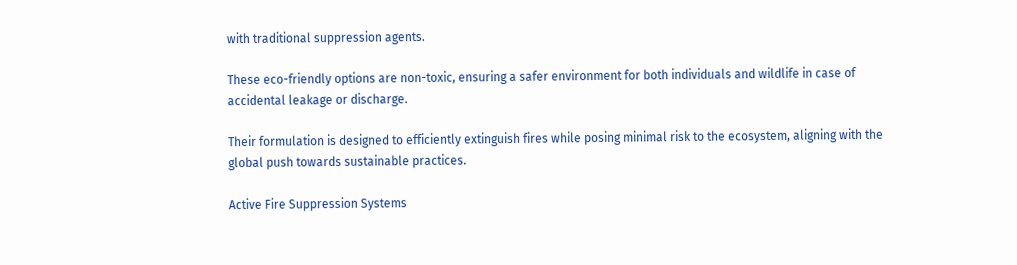with traditional suppression agents.

These eco-friendly options are non-toxic, ensuring a safer environment for both individuals and wildlife in case of accidental leakage or discharge.

Their formulation is designed to efficiently extinguish fires while posing minimal risk to the ecosystem, aligning with the global push towards sustainable practices.

Active Fire Suppression Systems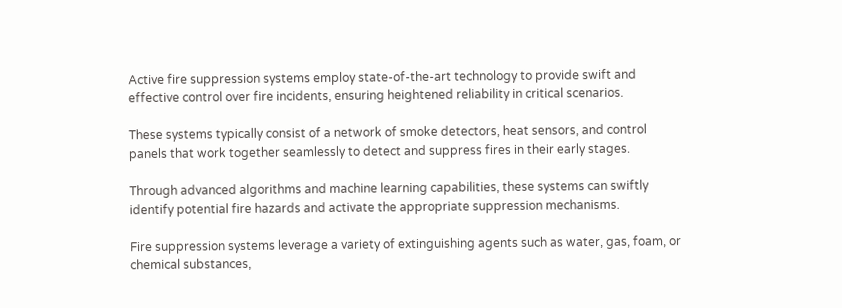Active fire suppression systems employ state-of-the-art technology to provide swift and effective control over fire incidents, ensuring heightened reliability in critical scenarios.

These systems typically consist of a network of smoke detectors, heat sensors, and control panels that work together seamlessly to detect and suppress fires in their early stages.

Through advanced algorithms and machine learning capabilities, these systems can swiftly identify potential fire hazards and activate the appropriate suppression mechanisms.

Fire suppression systems leverage a variety of extinguishing agents such as water, gas, foam, or chemical substances,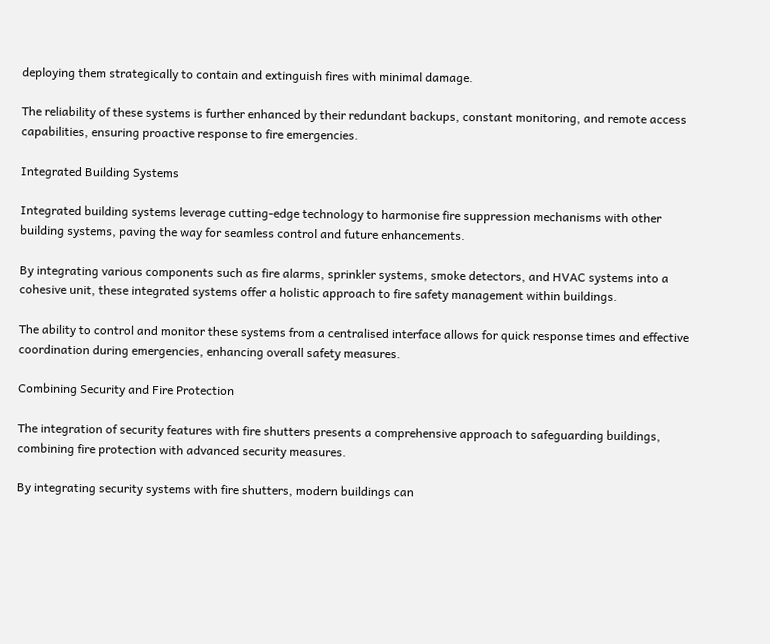deploying them strategically to contain and extinguish fires with minimal damage.

The reliability of these systems is further enhanced by their redundant backups, constant monitoring, and remote access capabilities, ensuring proactive response to fire emergencies.

Integrated Building Systems

Integrated building systems leverage cutting-edge technology to harmonise fire suppression mechanisms with other building systems, paving the way for seamless control and future enhancements.

By integrating various components such as fire alarms, sprinkler systems, smoke detectors, and HVAC systems into a cohesive unit, these integrated systems offer a holistic approach to fire safety management within buildings.

The ability to control and monitor these systems from a centralised interface allows for quick response times and effective coordination during emergencies, enhancing overall safety measures.

Combining Security and Fire Protection

The integration of security features with fire shutters presents a comprehensive approach to safeguarding buildings, combining fire protection with advanced security measures.

By integrating security systems with fire shutters, modern buildings can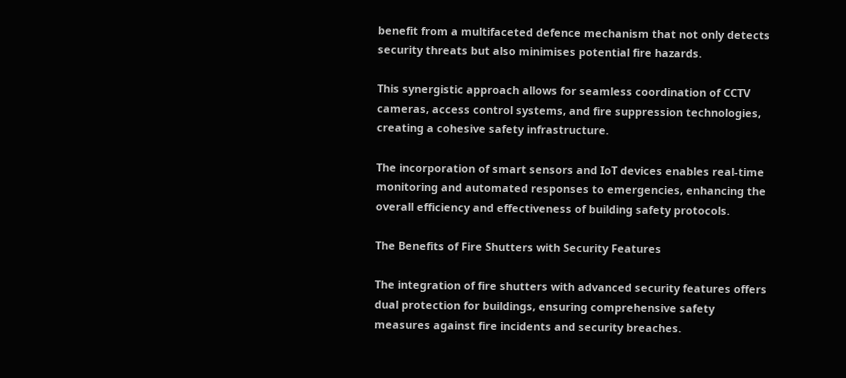benefit from a multifaceted defence mechanism that not only detects security threats but also minimises potential fire hazards.

This synergistic approach allows for seamless coordination of CCTV cameras, access control systems, and fire suppression technologies, creating a cohesive safety infrastructure.

The incorporation of smart sensors and IoT devices enables real-time monitoring and automated responses to emergencies, enhancing the overall efficiency and effectiveness of building safety protocols.

The Benefits of Fire Shutters with Security Features

The integration of fire shutters with advanced security features offers dual protection for buildings, ensuring comprehensive safety measures against fire incidents and security breaches.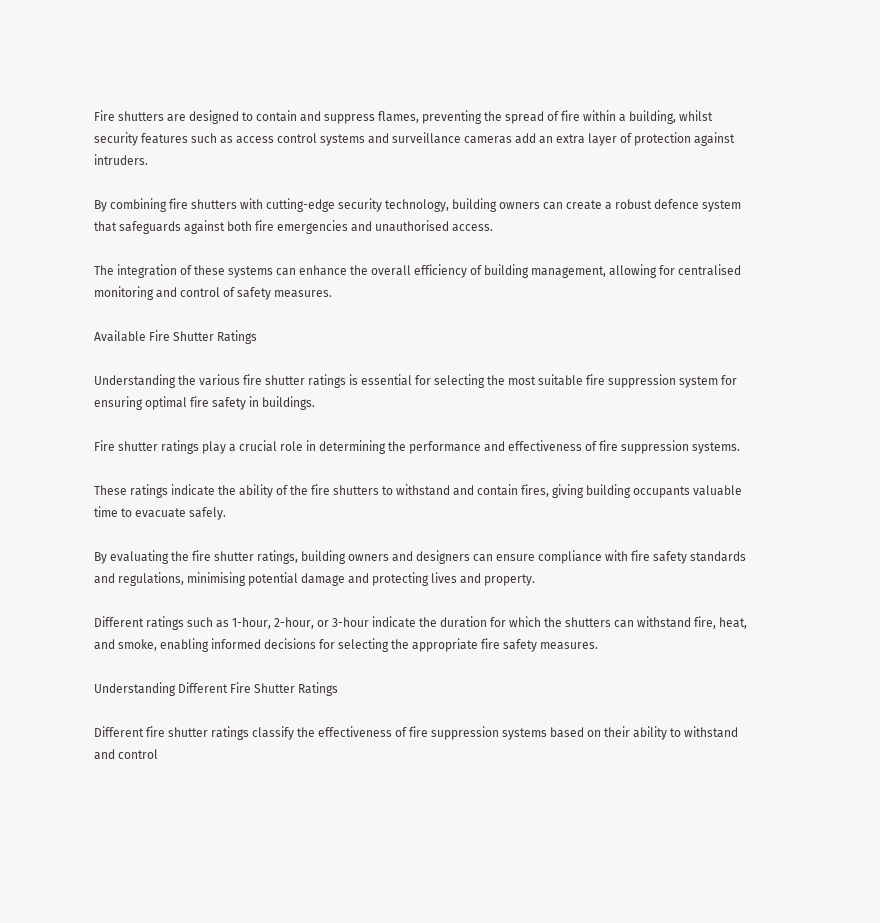Fire shutters are designed to contain and suppress flames, preventing the spread of fire within a building, whilst security features such as access control systems and surveillance cameras add an extra layer of protection against intruders.

By combining fire shutters with cutting-edge security technology, building owners can create a robust defence system that safeguards against both fire emergencies and unauthorised access.

The integration of these systems can enhance the overall efficiency of building management, allowing for centralised monitoring and control of safety measures.

Available Fire Shutter Ratings

Understanding the various fire shutter ratings is essential for selecting the most suitable fire suppression system for ensuring optimal fire safety in buildings.

Fire shutter ratings play a crucial role in determining the performance and effectiveness of fire suppression systems.

These ratings indicate the ability of the fire shutters to withstand and contain fires, giving building occupants valuable time to evacuate safely.

By evaluating the fire shutter ratings, building owners and designers can ensure compliance with fire safety standards and regulations, minimising potential damage and protecting lives and property.

Different ratings such as 1-hour, 2-hour, or 3-hour indicate the duration for which the shutters can withstand fire, heat, and smoke, enabling informed decisions for selecting the appropriate fire safety measures.

Understanding Different Fire Shutter Ratings

Different fire shutter ratings classify the effectiveness of fire suppression systems based on their ability to withstand and control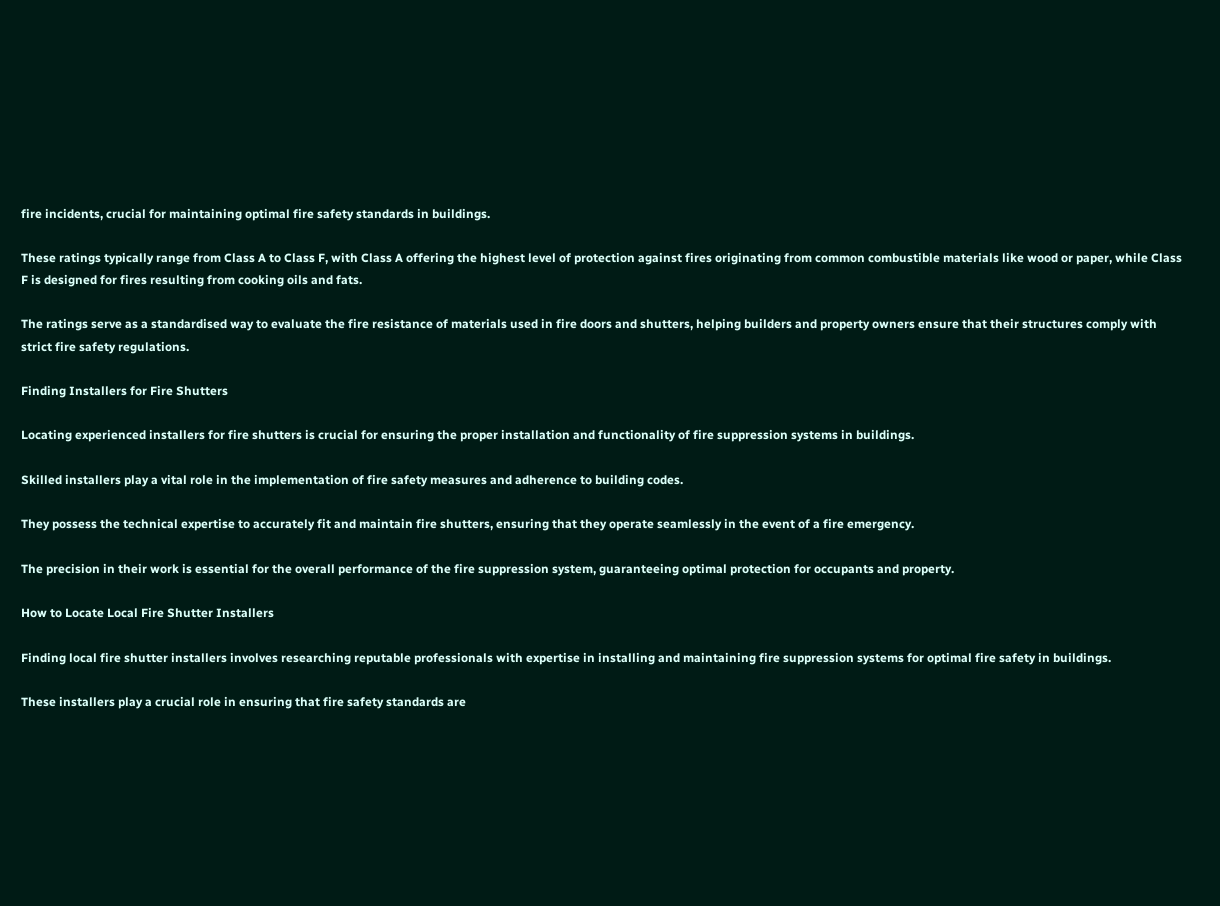fire incidents, crucial for maintaining optimal fire safety standards in buildings.

These ratings typically range from Class A to Class F, with Class A offering the highest level of protection against fires originating from common combustible materials like wood or paper, while Class F is designed for fires resulting from cooking oils and fats.

The ratings serve as a standardised way to evaluate the fire resistance of materials used in fire doors and shutters, helping builders and property owners ensure that their structures comply with strict fire safety regulations.

Finding Installers for Fire Shutters

Locating experienced installers for fire shutters is crucial for ensuring the proper installation and functionality of fire suppression systems in buildings.

Skilled installers play a vital role in the implementation of fire safety measures and adherence to building codes.

They possess the technical expertise to accurately fit and maintain fire shutters, ensuring that they operate seamlessly in the event of a fire emergency.

The precision in their work is essential for the overall performance of the fire suppression system, guaranteeing optimal protection for occupants and property.

How to Locate Local Fire Shutter Installers

Finding local fire shutter installers involves researching reputable professionals with expertise in installing and maintaining fire suppression systems for optimal fire safety in buildings.

These installers play a crucial role in ensuring that fire safety standards are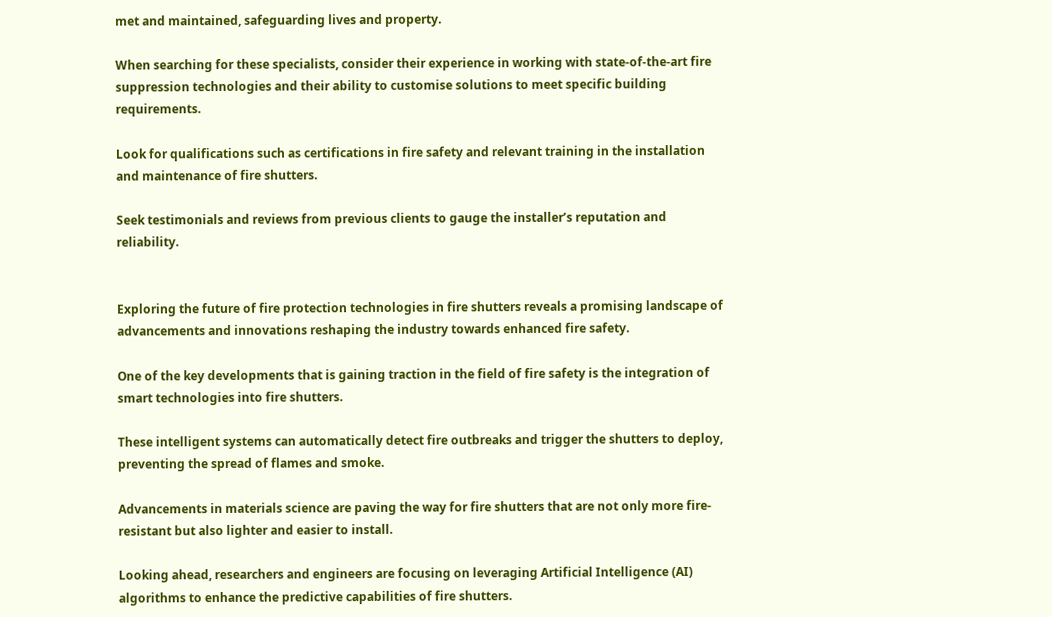met and maintained, safeguarding lives and property.

When searching for these specialists, consider their experience in working with state-of-the-art fire suppression technologies and their ability to customise solutions to meet specific building requirements.

Look for qualifications such as certifications in fire safety and relevant training in the installation and maintenance of fire shutters.

Seek testimonials and reviews from previous clients to gauge the installer’s reputation and reliability.


Exploring the future of fire protection technologies in fire shutters reveals a promising landscape of advancements and innovations reshaping the industry towards enhanced fire safety.

One of the key developments that is gaining traction in the field of fire safety is the integration of smart technologies into fire shutters.

These intelligent systems can automatically detect fire outbreaks and trigger the shutters to deploy, preventing the spread of flames and smoke.

Advancements in materials science are paving the way for fire shutters that are not only more fire-resistant but also lighter and easier to install.

Looking ahead, researchers and engineers are focusing on leveraging Artificial Intelligence (AI) algorithms to enhance the predictive capabilities of fire shutters.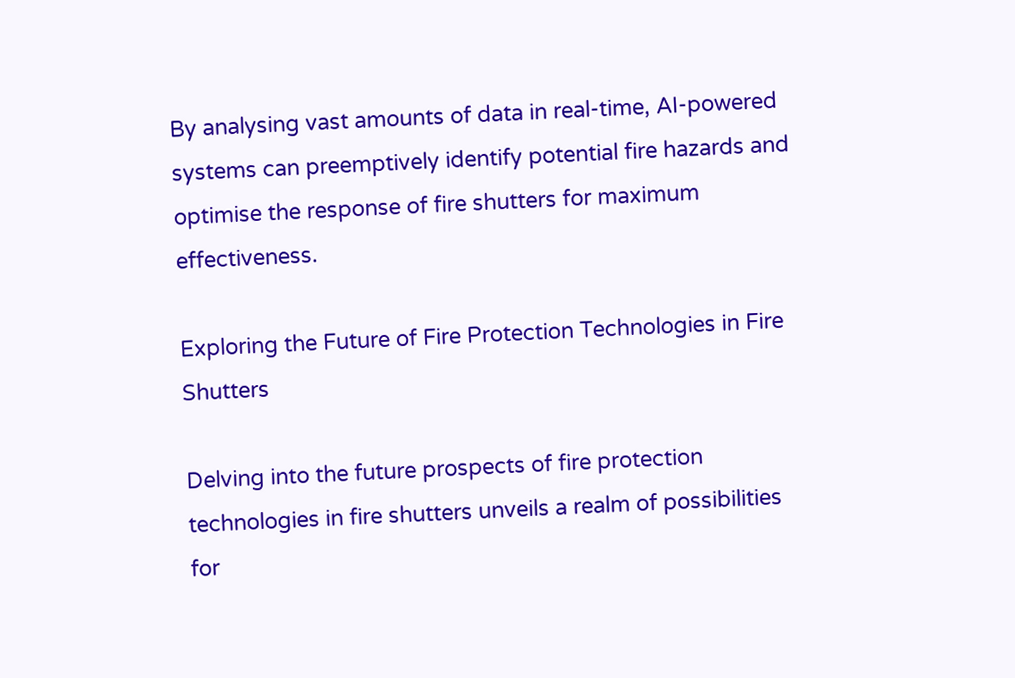By analysing vast amounts of data in real-time, AI-powered systems can preemptively identify potential fire hazards and optimise the response of fire shutters for maximum effectiveness.

Exploring the Future of Fire Protection Technologies in Fire Shutters

Delving into the future prospects of fire protection technologies in fire shutters unveils a realm of possibilities for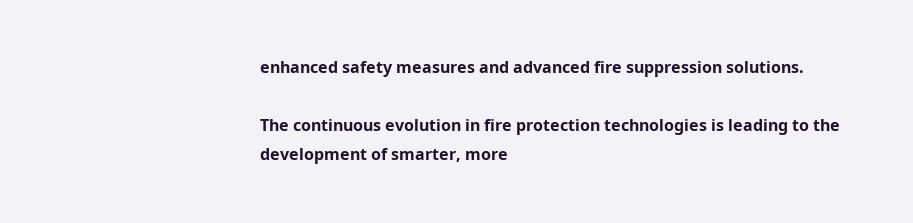enhanced safety measures and advanced fire suppression solutions.

The continuous evolution in fire protection technologies is leading to the development of smarter, more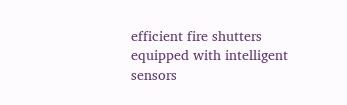efficient fire shutters equipped with intelligent sensors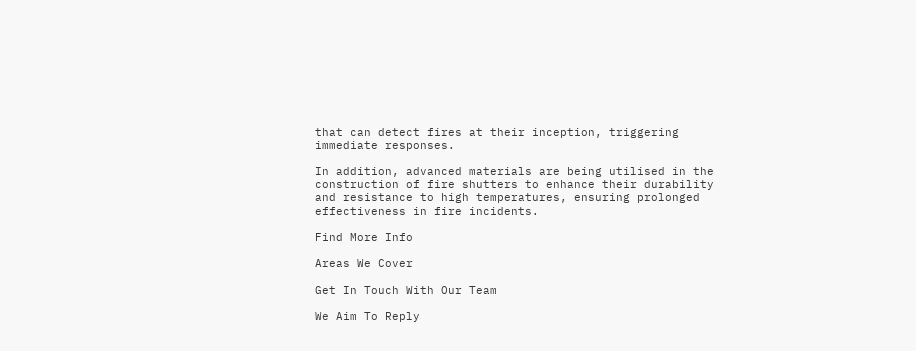that can detect fires at their inception, triggering immediate responses.

In addition, advanced materials are being utilised in the construction of fire shutters to enhance their durability and resistance to high temperatures, ensuring prolonged effectiveness in fire incidents.

Find More Info

Areas We Cover

Get In Touch With Our Team

We Aim To Reply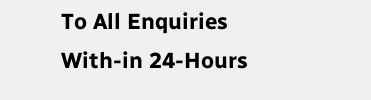To All Enquiries With-in 24-Hours